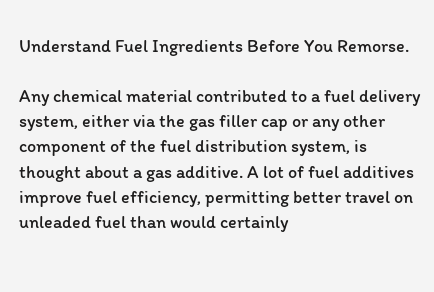Understand Fuel Ingredients Before You Remorse.

Any chemical material contributed to a fuel delivery system, either via the gas filler cap or any other component of the fuel distribution system, is thought about a gas additive. A lot of fuel additives improve fuel efficiency, permitting better travel on unleaded fuel than would certainly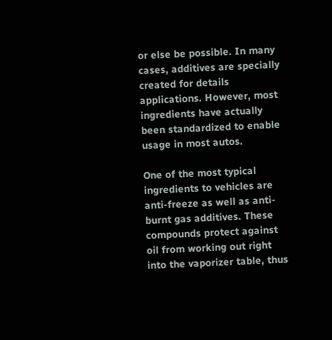or else be possible. In many cases, additives are specially created for details applications. However, most ingredients have actually been standardized to enable usage in most autos.

One of the most typical ingredients to vehicles are anti-freeze as well as anti-burnt gas additives. These compounds protect against oil from working out right into the vaporizer table, thus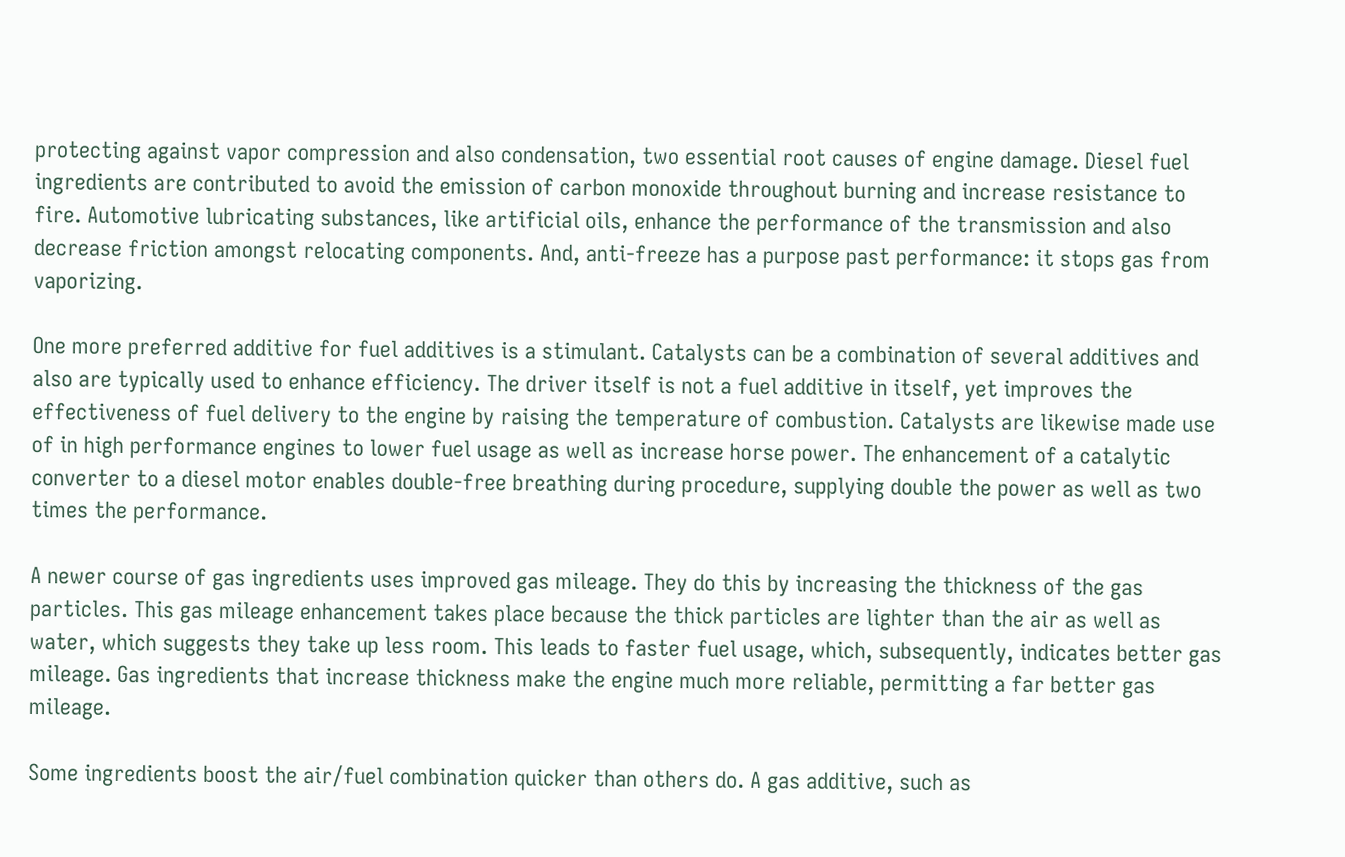protecting against vapor compression and also condensation, two essential root causes of engine damage. Diesel fuel ingredients are contributed to avoid the emission of carbon monoxide throughout burning and increase resistance to fire. Automotive lubricating substances, like artificial oils, enhance the performance of the transmission and also decrease friction amongst relocating components. And, anti-freeze has a purpose past performance: it stops gas from vaporizing.

One more preferred additive for fuel additives is a stimulant. Catalysts can be a combination of several additives and also are typically used to enhance efficiency. The driver itself is not a fuel additive in itself, yet improves the effectiveness of fuel delivery to the engine by raising the temperature of combustion. Catalysts are likewise made use of in high performance engines to lower fuel usage as well as increase horse power. The enhancement of a catalytic converter to a diesel motor enables double-free breathing during procedure, supplying double the power as well as two times the performance.

A newer course of gas ingredients uses improved gas mileage. They do this by increasing the thickness of the gas particles. This gas mileage enhancement takes place because the thick particles are lighter than the air as well as water, which suggests they take up less room. This leads to faster fuel usage, which, subsequently, indicates better gas mileage. Gas ingredients that increase thickness make the engine much more reliable, permitting a far better gas mileage.

Some ingredients boost the air/fuel combination quicker than others do. A gas additive, such as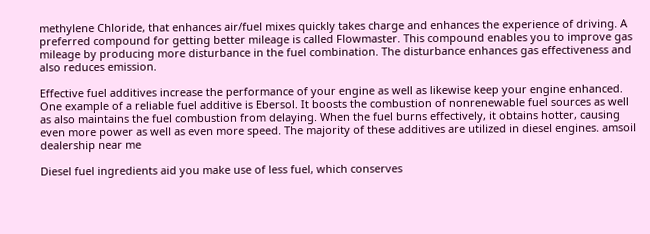methylene Chloride, that enhances air/fuel mixes quickly takes charge and enhances the experience of driving. A preferred compound for getting better mileage is called Flowmaster. This compound enables you to improve gas mileage by producing more disturbance in the fuel combination. The disturbance enhances gas effectiveness and also reduces emission.

Effective fuel additives increase the performance of your engine as well as likewise keep your engine enhanced. One example of a reliable fuel additive is Ebersol. It boosts the combustion of nonrenewable fuel sources as well as also maintains the fuel combustion from delaying. When the fuel burns effectively, it obtains hotter, causing even more power as well as even more speed. The majority of these additives are utilized in diesel engines. amsoil dealership near me

Diesel fuel ingredients aid you make use of less fuel, which conserves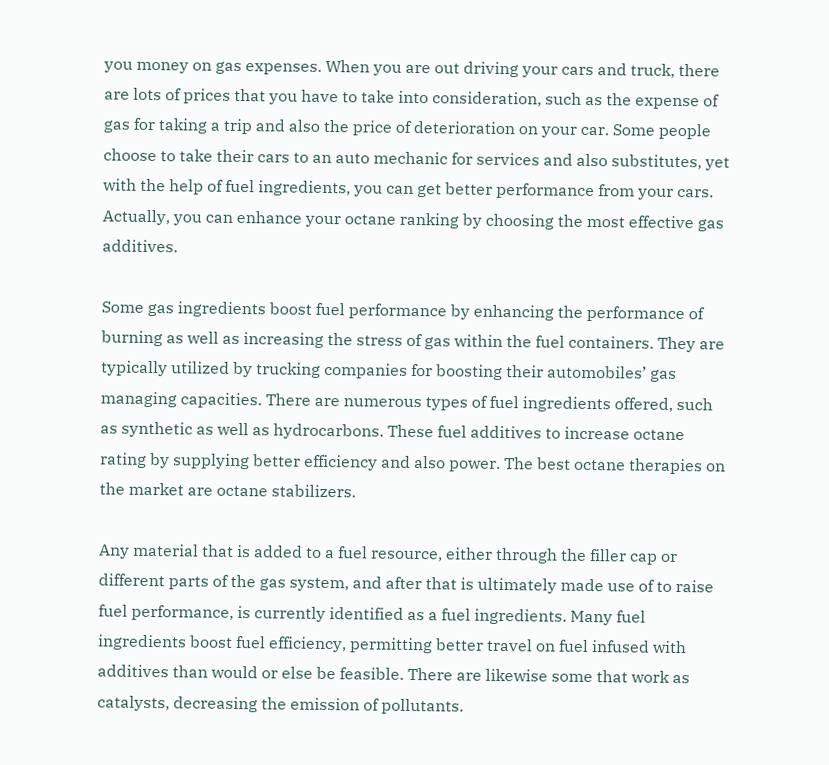you money on gas expenses. When you are out driving your cars and truck, there are lots of prices that you have to take into consideration, such as the expense of gas for taking a trip and also the price of deterioration on your car. Some people choose to take their cars to an auto mechanic for services and also substitutes, yet with the help of fuel ingredients, you can get better performance from your cars. Actually, you can enhance your octane ranking by choosing the most effective gas additives.

Some gas ingredients boost fuel performance by enhancing the performance of burning as well as increasing the stress of gas within the fuel containers. They are typically utilized by trucking companies for boosting their automobiles’ gas managing capacities. There are numerous types of fuel ingredients offered, such as synthetic as well as hydrocarbons. These fuel additives to increase octane rating by supplying better efficiency and also power. The best octane therapies on the market are octane stabilizers.

Any material that is added to a fuel resource, either through the filler cap or different parts of the gas system, and after that is ultimately made use of to raise fuel performance, is currently identified as a fuel ingredients. Many fuel ingredients boost fuel efficiency, permitting better travel on fuel infused with additives than would or else be feasible. There are likewise some that work as catalysts, decreasing the emission of pollutants.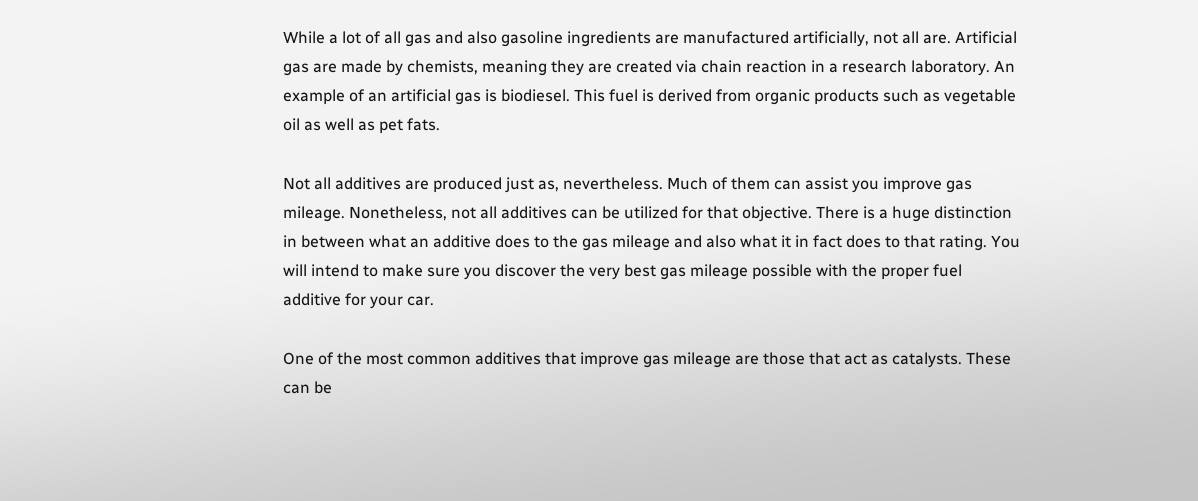While a lot of all gas and also gasoline ingredients are manufactured artificially, not all are. Artificial gas are made by chemists, meaning they are created via chain reaction in a research laboratory. An example of an artificial gas is biodiesel. This fuel is derived from organic products such as vegetable oil as well as pet fats.

Not all additives are produced just as, nevertheless. Much of them can assist you improve gas mileage. Nonetheless, not all additives can be utilized for that objective. There is a huge distinction in between what an additive does to the gas mileage and also what it in fact does to that rating. You will intend to make sure you discover the very best gas mileage possible with the proper fuel additive for your car.

One of the most common additives that improve gas mileage are those that act as catalysts. These can be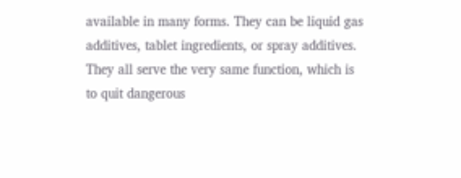available in many forms. They can be liquid gas additives, tablet ingredients, or spray additives. They all serve the very same function, which is to quit dangerous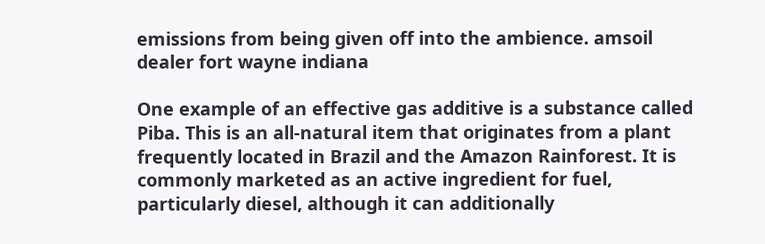emissions from being given off into the ambience. amsoil dealer fort wayne indiana

One example of an effective gas additive is a substance called Piba. This is an all-natural item that originates from a plant frequently located in Brazil and the Amazon Rainforest. It is commonly marketed as an active ingredient for fuel, particularly diesel, although it can additionally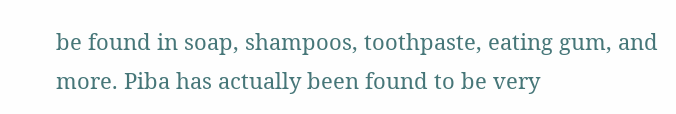be found in soap, shampoos, toothpaste, eating gum, and more. Piba has actually been found to be very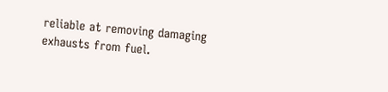reliable at removing damaging exhausts from fuel.